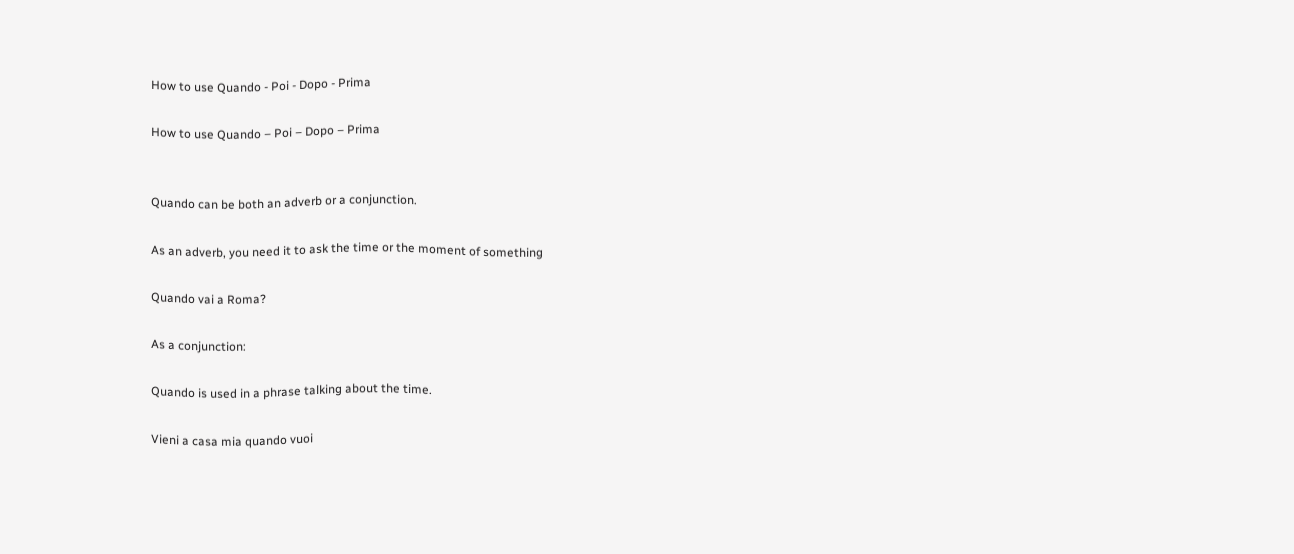How to use Quando - Poi - Dopo - Prima

How to use Quando – Poi – Dopo – Prima


Quando can be both an adverb or a conjunction.

As an adverb, you need it to ask the time or the moment of something

Quando vai a Roma?

As a conjunction:

Quando is used in a phrase talking about the time.

Vieni a casa mia quando vuoi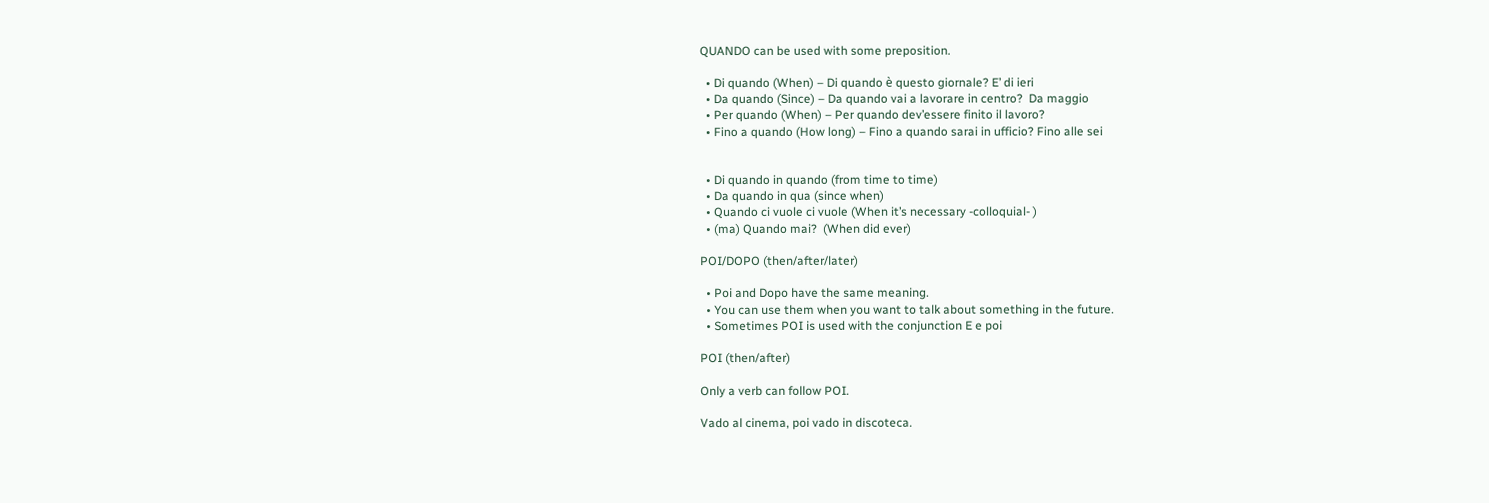QUANDO can be used with some preposition.

  • Di quando (When) – Di quando è questo giornale? E’ di ieri
  • Da quando (Since) – Da quando vai a lavorare in centro?  Da maggio
  • Per quando (When) – Per quando dev’essere finito il lavoro?
  • Fino a quando (How long) – Fino a quando sarai in ufficio? Fino alle sei


  • Di quando in quando (from time to time)
  • Da quando in qua (since when)
  • Quando ci vuole ci vuole (When it’s necessary -colloquial- )
  • (ma) Quando mai?  (When did ever)

POI/DOPO (then/after/later)

  • Poi and Dopo have the same meaning.
  • You can use them when you want to talk about something in the future.
  • Sometimes POI is used with the conjunction E e poi

POI (then/after)

Only a verb can follow POI.

Vado al cinema, poi vado in discoteca.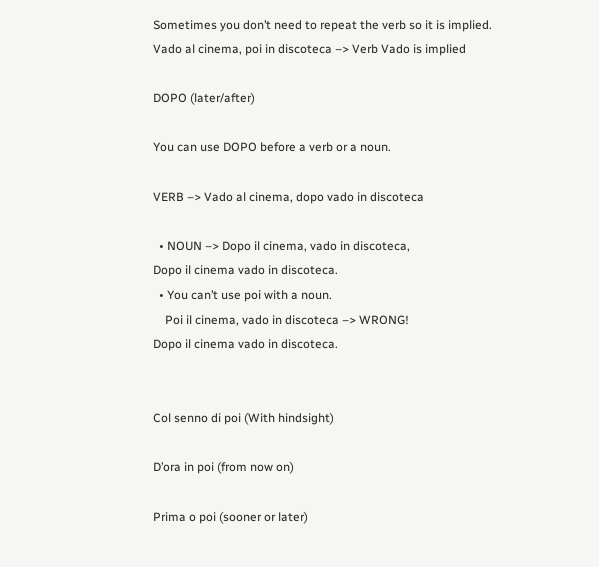Sometimes you don’t need to repeat the verb so it is implied.
Vado al cinema, poi in discoteca –> Verb Vado is implied

DOPO (later/after)

You can use DOPO before a verb or a noun.

VERB –> Vado al cinema, dopo vado in discoteca

  • NOUN –> Dopo il cinema, vado in discoteca,
Dopo il cinema vado in discoteca.
  • You can’t use poi with a noun.
    Poi il cinema, vado in discoteca –> WRONG!
Dopo il cinema vado in discoteca.


Col senno di poi (With hindsight)

D’ora in poi (from now on)

Prima o poi (sooner or later)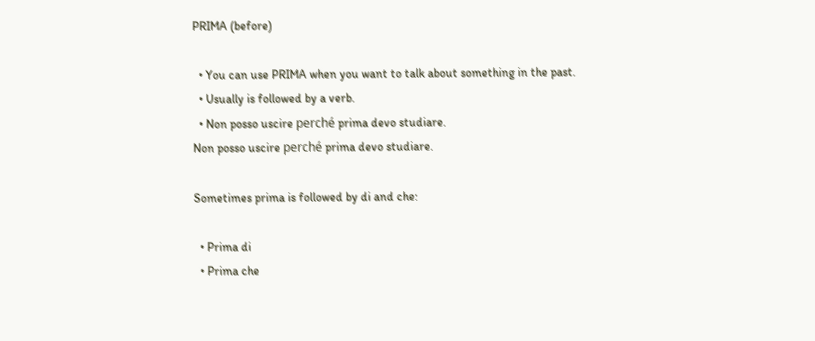PRIMA (before)

  • You can use PRIMA when you want to talk about something in the past.
  • Usually is followed by a verb.
  • Non posso uscire perché prima devo studiare.
Non posso uscire perché prima devo studiare.

Sometimes prima is followed by di and che:

  • Prima di
  • Prima che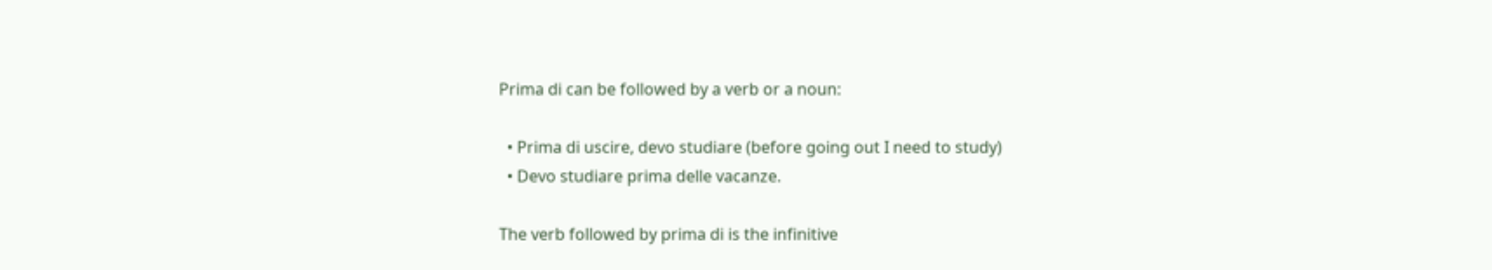Prima di can be followed by a verb or a noun:

  • Prima di uscire, devo studiare (before going out I need to study)
  • Devo studiare prima delle vacanze.

The verb followed by prima di is the infinitive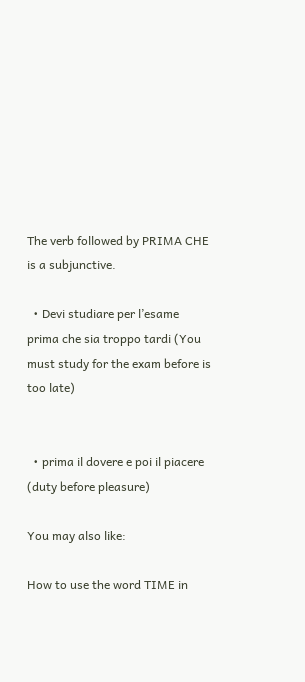The verb followed by PRIMA CHE is a subjunctive.

  • Devi studiare per l’esame prima che sia troppo tardi (You must study for the exam before is too late)


  • prima il dovere e poi il piacere (duty before pleasure)

You may also like:

How to use the word TIME in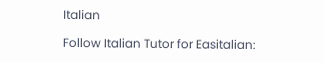Italian

Follow Italian Tutor for Easitalian: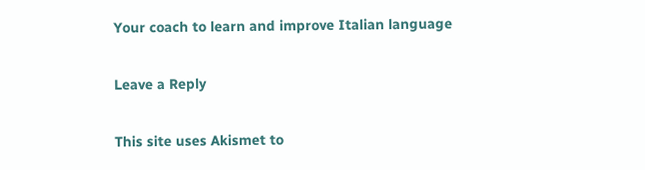Your coach to learn and improve Italian language

Leave a Reply

This site uses Akismet to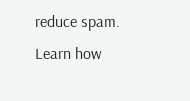reduce spam. Learn how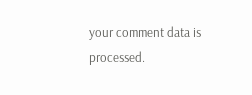your comment data is processed.